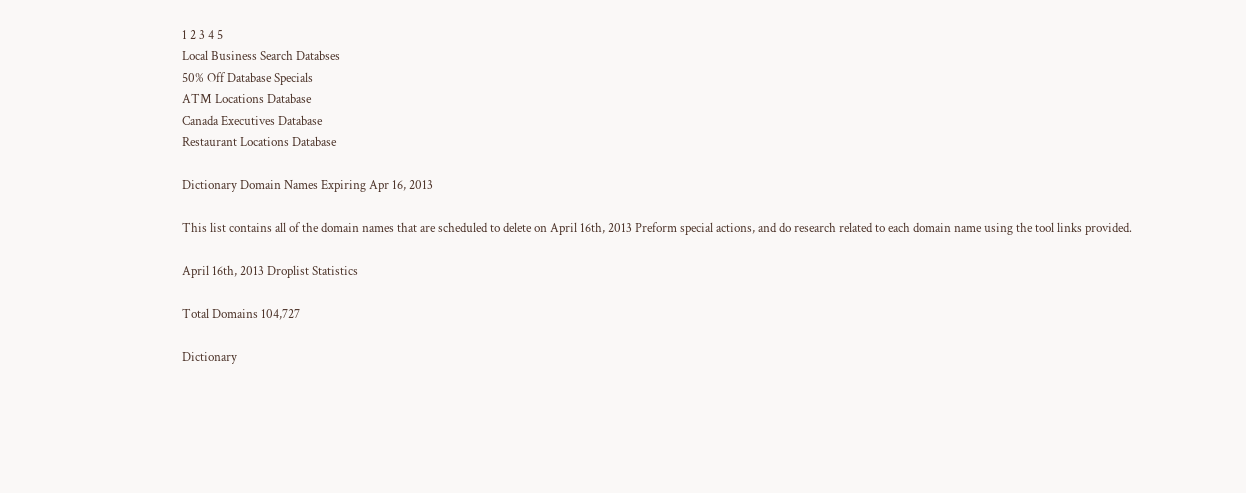1 2 3 4 5
Local Business Search Databses
50% Off Database Specials
ATM Locations Database
Canada Executives Database
Restaurant Locations Database

Dictionary Domain Names Expiring Apr 16, 2013

This list contains all of the domain names that are scheduled to delete on April 16th, 2013 Preform special actions, and do research related to each domain name using the tool links provided.

April 16th, 2013 Droplist Statistics

Total Domains 104,727

Dictionary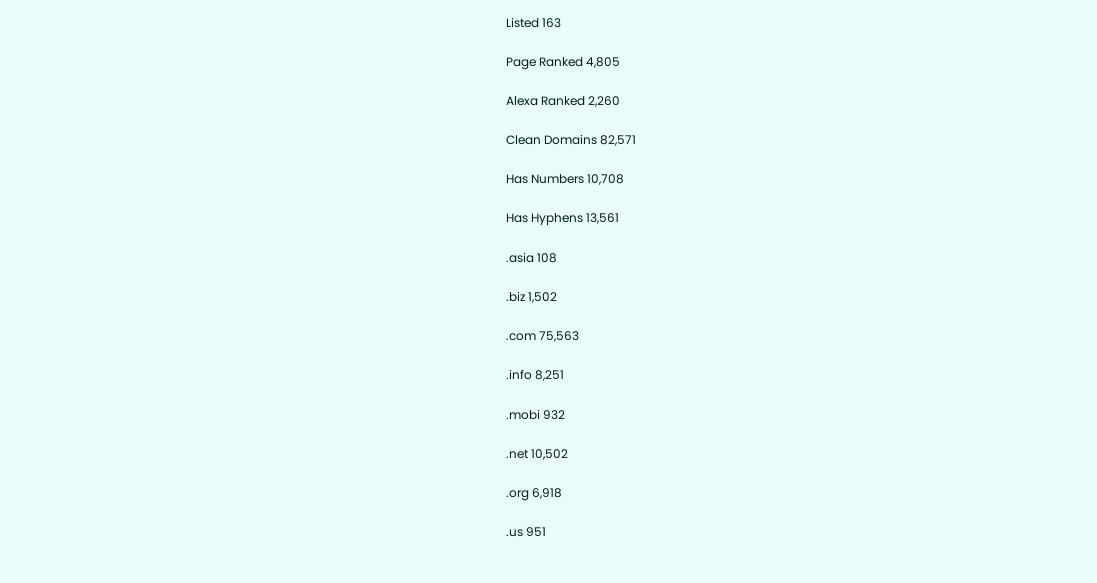Listed 163

Page Ranked 4,805

Alexa Ranked 2,260

Clean Domains 82,571

Has Numbers 10,708

Has Hyphens 13,561

.asia 108

.biz 1,502

.com 75,563

.info 8,251

.mobi 932

.net 10,502

.org 6,918

.us 951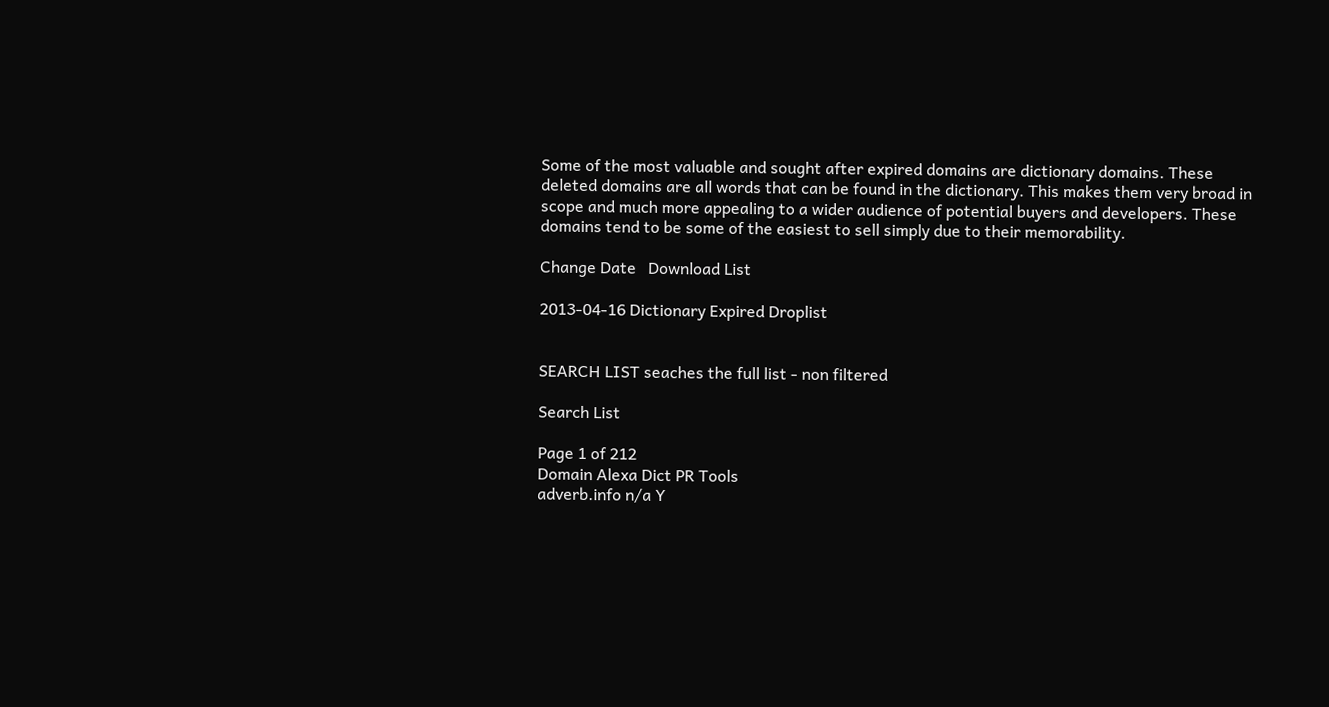Some of the most valuable and sought after expired domains are dictionary domains. These deleted domains are all words that can be found in the dictionary. This makes them very broad in scope and much more appealing to a wider audience of potential buyers and developers. These domains tend to be some of the easiest to sell simply due to their memorability.

Change Date   Download List

2013-04-16 Dictionary Expired Droplist


SEARCH LIST seaches the full list - non filtered

Search List

Page 1 of 212
Domain Alexa Dict PR Tools
adverb.info n/a Y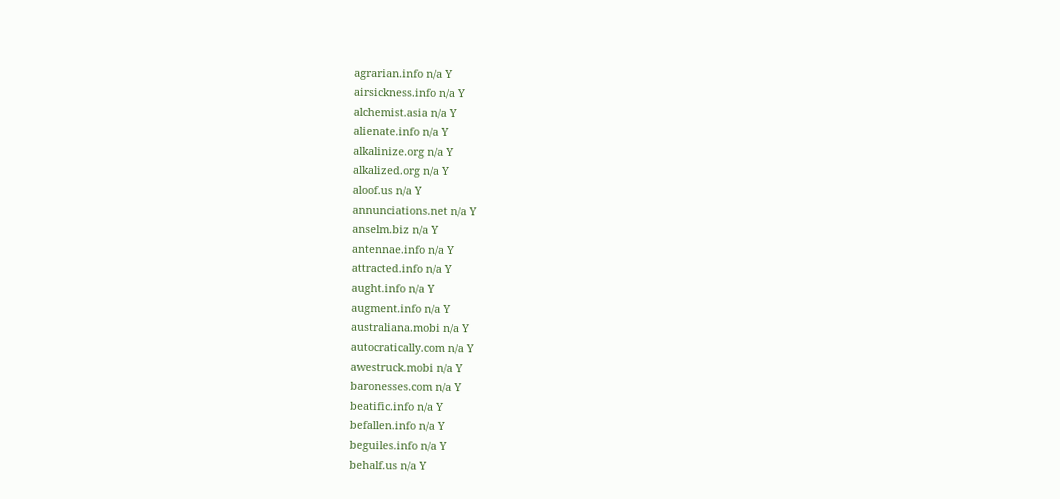agrarian.info n/a Y
airsickness.info n/a Y
alchemist.asia n/a Y
alienate.info n/a Y
alkalinize.org n/a Y
alkalized.org n/a Y
aloof.us n/a Y
annunciations.net n/a Y
anselm.biz n/a Y
antennae.info n/a Y
attracted.info n/a Y
aught.info n/a Y
augment.info n/a Y
australiana.mobi n/a Y
autocratically.com n/a Y
awestruck.mobi n/a Y
baronesses.com n/a Y
beatific.info n/a Y
befallen.info n/a Y
beguiles.info n/a Y
behalf.us n/a Y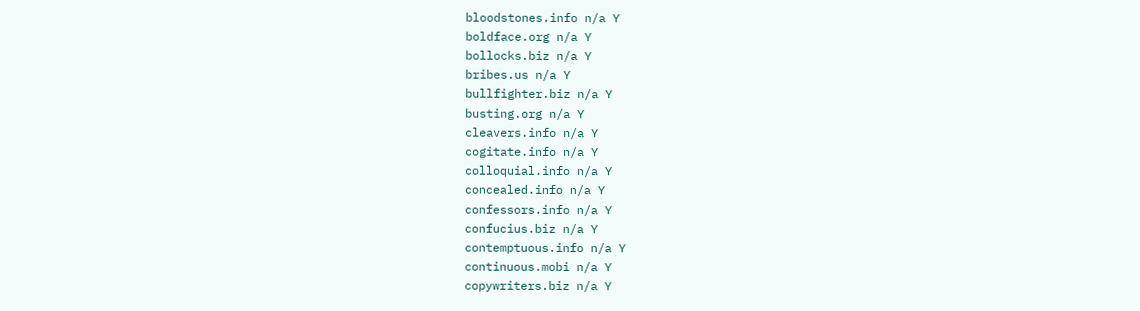bloodstones.info n/a Y
boldface.org n/a Y
bollocks.biz n/a Y
bribes.us n/a Y
bullfighter.biz n/a Y
busting.org n/a Y
cleavers.info n/a Y
cogitate.info n/a Y
colloquial.info n/a Y
concealed.info n/a Y
confessors.info n/a Y
confucius.biz n/a Y
contemptuous.info n/a Y
continuous.mobi n/a Y
copywriters.biz n/a Y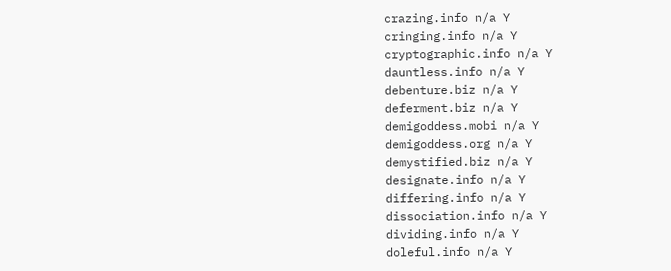crazing.info n/a Y
cringing.info n/a Y
cryptographic.info n/a Y
dauntless.info n/a Y
debenture.biz n/a Y
deferment.biz n/a Y
demigoddess.mobi n/a Y
demigoddess.org n/a Y
demystified.biz n/a Y
designate.info n/a Y
differing.info n/a Y
dissociation.info n/a Y
dividing.info n/a Y
doleful.info n/a Y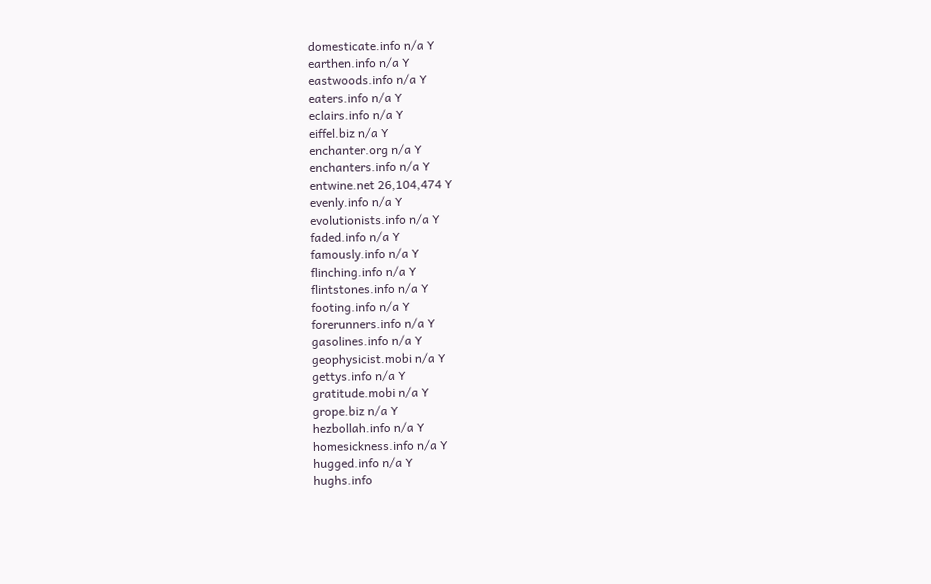domesticate.info n/a Y
earthen.info n/a Y
eastwoods.info n/a Y
eaters.info n/a Y
eclairs.info n/a Y
eiffel.biz n/a Y
enchanter.org n/a Y
enchanters.info n/a Y
entwine.net 26,104,474 Y
evenly.info n/a Y
evolutionists.info n/a Y
faded.info n/a Y
famously.info n/a Y
flinching.info n/a Y
flintstones.info n/a Y
footing.info n/a Y
forerunners.info n/a Y
gasolines.info n/a Y
geophysicist.mobi n/a Y
gettys.info n/a Y
gratitude.mobi n/a Y
grope.biz n/a Y
hezbollah.info n/a Y
homesickness.info n/a Y
hugged.info n/a Y
hughs.info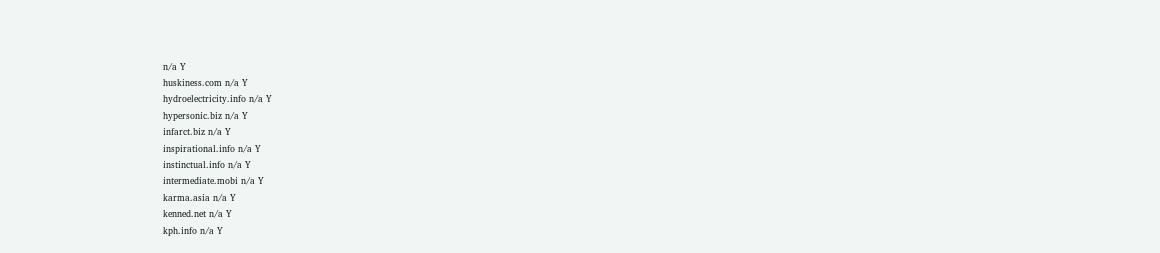n/a Y
huskiness.com n/a Y
hydroelectricity.info n/a Y
hypersonic.biz n/a Y
infarct.biz n/a Y
inspirational.info n/a Y
instinctual.info n/a Y
intermediate.mobi n/a Y
karma.asia n/a Y
kenned.net n/a Y
kph.info n/a Y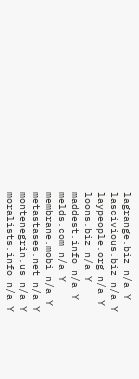lagrange.biz n/a Y
lascivious.biz n/a Y
laypeople.org n/a Y
loons.biz n/a Y
maddest.info n/a Y
melds.com n/a Y
membrane.mobi n/a Y
metastases.net n/a Y
montenegrin.us n/a Y
moralists.info n/a Y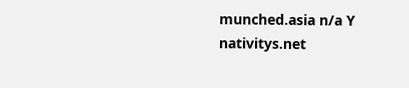munched.asia n/a Y
nativitys.net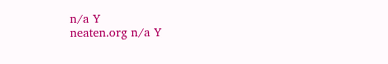n/a Y
neaten.org n/a Y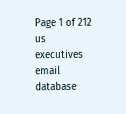Page 1 of 212
us executives email database